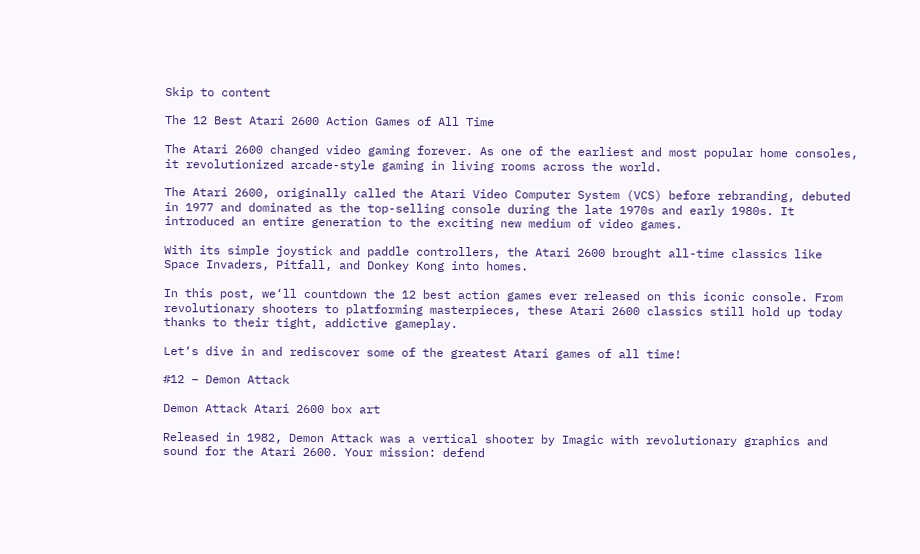Skip to content

The 12 Best Atari 2600 Action Games of All Time

The Atari 2600 changed video gaming forever. As one of the earliest and most popular home consoles, it revolutionized arcade-style gaming in living rooms across the world.

The Atari 2600, originally called the Atari Video Computer System (VCS) before rebranding, debuted in 1977 and dominated as the top-selling console during the late 1970s and early 1980s. It introduced an entire generation to the exciting new medium of video games.

With its simple joystick and paddle controllers, the Atari 2600 brought all-time classics like Space Invaders, Pitfall, and Donkey Kong into homes.

In this post, we‘ll countdown the 12 best action games ever released on this iconic console. From revolutionary shooters to platforming masterpieces, these Atari 2600 classics still hold up today thanks to their tight, addictive gameplay.

Let‘s dive in and rediscover some of the greatest Atari games of all time!

#12 – Demon Attack

Demon Attack Atari 2600 box art

Released in 1982, Demon Attack was a vertical shooter by Imagic with revolutionary graphics and sound for the Atari 2600. Your mission: defend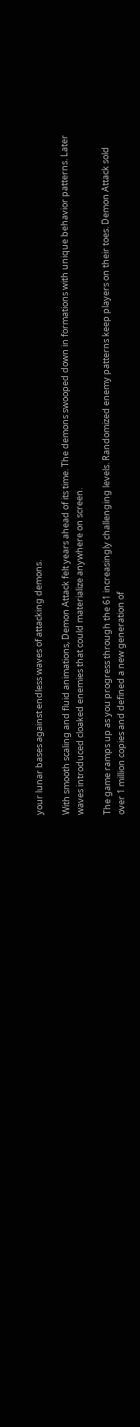your lunar bases against endless waves of attacking demons.

With smooth scaling and fluid animations, Demon Attack felt years ahead of its time. The demons swooped down in formations with unique behavior patterns. Later waves introduced cloaked enemies that could materialize anywhere on screen.

The game ramps up as you progress through the 61 increasingly challenging levels. Randomized enemy patterns keep players on their toes. Demon Attack sold over 1 million copies and defined a new generation of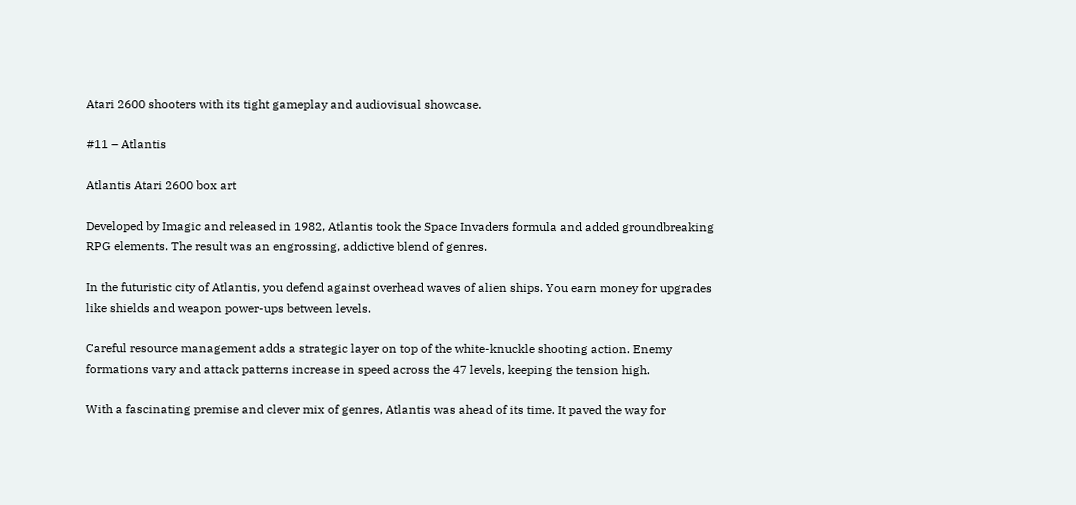Atari 2600 shooters with its tight gameplay and audiovisual showcase.

#11 – Atlantis

Atlantis Atari 2600 box art

Developed by Imagic and released in 1982, Atlantis took the Space Invaders formula and added groundbreaking RPG elements. The result was an engrossing, addictive blend of genres.

In the futuristic city of Atlantis, you defend against overhead waves of alien ships. You earn money for upgrades like shields and weapon power-ups between levels.

Careful resource management adds a strategic layer on top of the white-knuckle shooting action. Enemy formations vary and attack patterns increase in speed across the 47 levels, keeping the tension high.

With a fascinating premise and clever mix of genres, Atlantis was ahead of its time. It paved the way for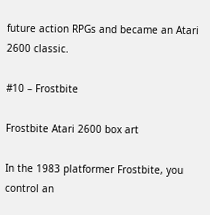future action RPGs and became an Atari 2600 classic.

#10 – Frostbite

Frostbite Atari 2600 box art

In the 1983 platformer Frostbite, you control an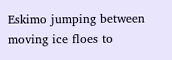Eskimo jumping between moving ice floes to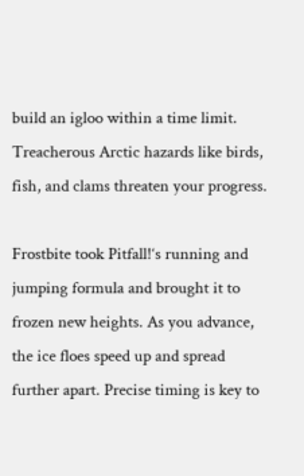build an igloo within a time limit. Treacherous Arctic hazards like birds, fish, and clams threaten your progress.

Frostbite took Pitfall!‘s running and jumping formula and brought it to frozen new heights. As you advance, the ice floes speed up and spread further apart. Precise timing is key to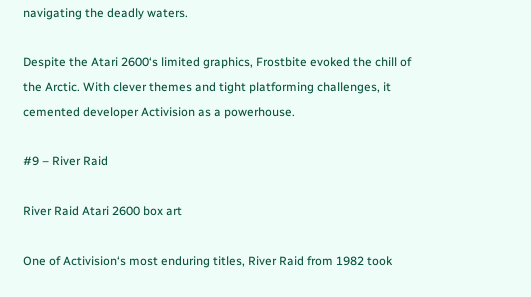navigating the deadly waters.

Despite the Atari 2600‘s limited graphics, Frostbite evoked the chill of the Arctic. With clever themes and tight platforming challenges, it cemented developer Activision as a powerhouse.

#9 – River Raid

River Raid Atari 2600 box art

One of Activision‘s most enduring titles, River Raid from 1982 took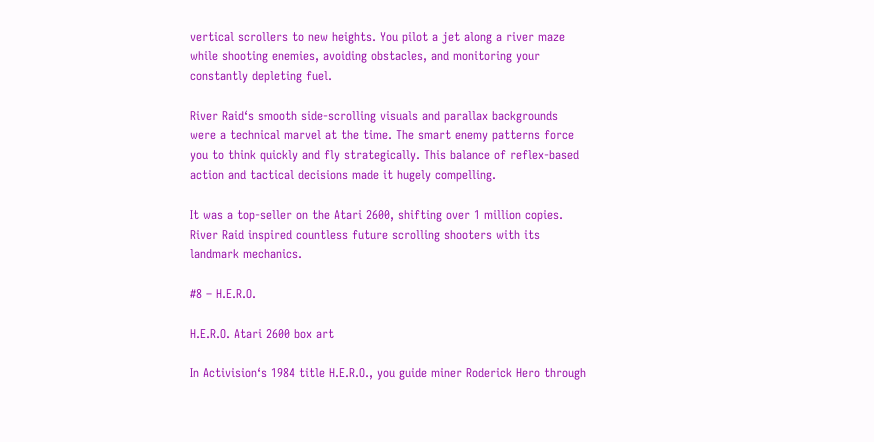vertical scrollers to new heights. You pilot a jet along a river maze while shooting enemies, avoiding obstacles, and monitoring your constantly depleting fuel.

River Raid‘s smooth side-scrolling visuals and parallax backgrounds were a technical marvel at the time. The smart enemy patterns force you to think quickly and fly strategically. This balance of reflex-based action and tactical decisions made it hugely compelling.

It was a top-seller on the Atari 2600, shifting over 1 million copies. River Raid inspired countless future scrolling shooters with its landmark mechanics.

#8 – H.E.R.O.

H.E.R.O. Atari 2600 box art

In Activision‘s 1984 title H.E.R.O., you guide miner Roderick Hero through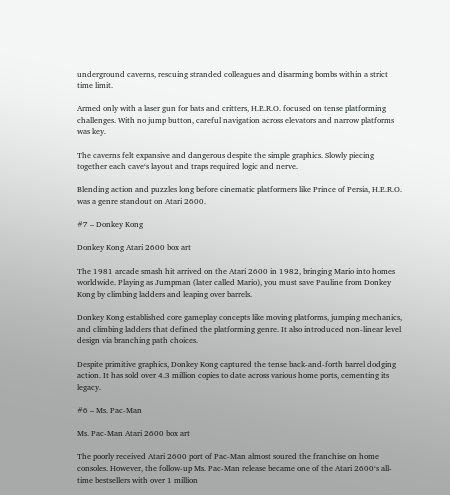underground caverns, rescuing stranded colleagues and disarming bombs within a strict time limit.

Armed only with a laser gun for bats and critters, H.E.R.O. focused on tense platforming challenges. With no jump button, careful navigation across elevators and narrow platforms was key.

The caverns felt expansive and dangerous despite the simple graphics. Slowly piecing together each cave‘s layout and traps required logic and nerve.

Blending action and puzzles long before cinematic platformers like Prince of Persia, H.E.R.O. was a genre standout on Atari 2600.

#7 – Donkey Kong

Donkey Kong Atari 2600 box art

The 1981 arcade smash hit arrived on the Atari 2600 in 1982, bringing Mario into homes worldwide. Playing as Jumpman (later called Mario), you must save Pauline from Donkey Kong by climbing ladders and leaping over barrels.

Donkey Kong established core gameplay concepts like moving platforms, jumping mechanics, and climbing ladders that defined the platforming genre. It also introduced non-linear level design via branching path choices.

Despite primitive graphics, Donkey Kong captured the tense back-and-forth barrel dodging action. It has sold over 4.3 million copies to date across various home ports, cementing its legacy.

#6 – Ms. Pac-Man

Ms. Pac-Man Atari 2600 box art

The poorly received Atari 2600 port of Pac-Man almost soured the franchise on home consoles. However, the follow-up Ms. Pac-Man release became one of the Atari 2600‘s all-time bestsellers with over 1 million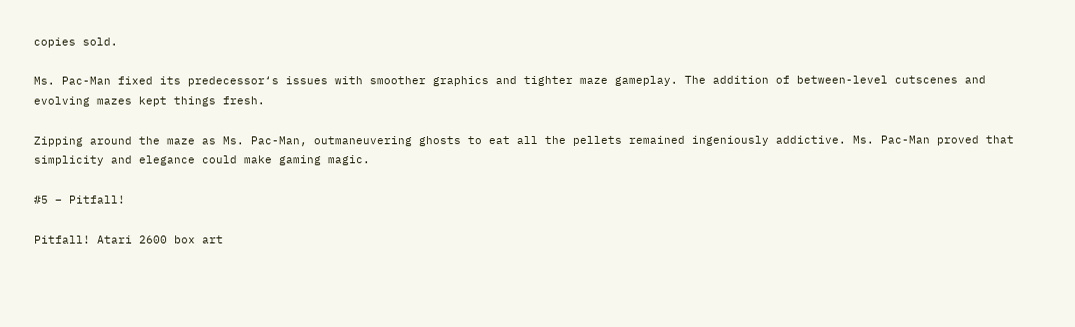copies sold.

Ms. Pac-Man fixed its predecessor‘s issues with smoother graphics and tighter maze gameplay. The addition of between-level cutscenes and evolving mazes kept things fresh.

Zipping around the maze as Ms. Pac-Man, outmaneuvering ghosts to eat all the pellets remained ingeniously addictive. Ms. Pac-Man proved that simplicity and elegance could make gaming magic.

#5 – Pitfall!

Pitfall! Atari 2600 box art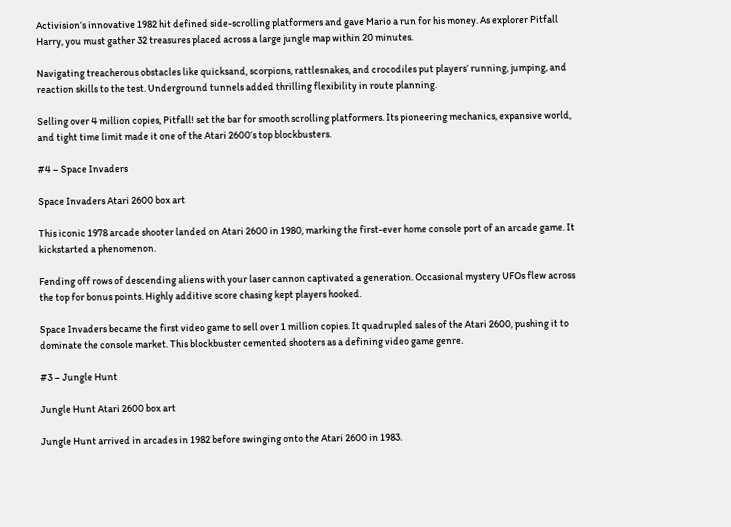Activision‘s innovative 1982 hit defined side-scrolling platformers and gave Mario a run for his money. As explorer Pitfall Harry, you must gather 32 treasures placed across a large jungle map within 20 minutes.

Navigating treacherous obstacles like quicksand, scorpions, rattlesnakes, and crocodiles put players‘ running, jumping, and reaction skills to the test. Underground tunnels added thrilling flexibility in route planning.

Selling over 4 million copies, Pitfall! set the bar for smooth scrolling platformers. Its pioneering mechanics, expansive world, and tight time limit made it one of the Atari 2600‘s top blockbusters.

#4 – Space Invaders

Space Invaders Atari 2600 box art

This iconic 1978 arcade shooter landed on Atari 2600 in 1980, marking the first-ever home console port of an arcade game. It kickstarted a phenomenon.

Fending off rows of descending aliens with your laser cannon captivated a generation. Occasional mystery UFOs flew across the top for bonus points. Highly additive score chasing kept players hooked.

Space Invaders became the first video game to sell over 1 million copies. It quadrupled sales of the Atari 2600, pushing it to dominate the console market. This blockbuster cemented shooters as a defining video game genre.

#3 – Jungle Hunt

Jungle Hunt Atari 2600 box art

Jungle Hunt arrived in arcades in 1982 before swinging onto the Atari 2600 in 1983.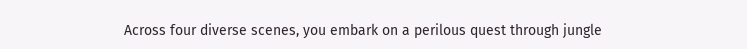Across four diverse scenes, you embark on a perilous quest through jungle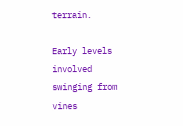terrain.

Early levels involved swinging from vines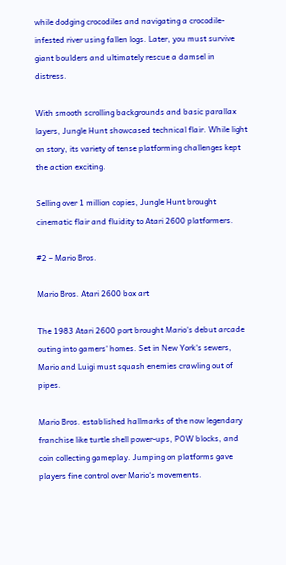while dodging crocodiles and navigating a crocodile-infested river using fallen logs. Later, you must survive giant boulders and ultimately rescue a damsel in distress.

With smooth scrolling backgrounds and basic parallax layers, Jungle Hunt showcased technical flair. While light on story, its variety of tense platforming challenges kept the action exciting.

Selling over 1 million copies, Jungle Hunt brought cinematic flair and fluidity to Atari 2600 platformers.

#2 – Mario Bros.

Mario Bros. Atari 2600 box art

The 1983 Atari 2600 port brought Mario‘s debut arcade outing into gamers‘ homes. Set in New York‘s sewers, Mario and Luigi must squash enemies crawling out of pipes.

Mario Bros. established hallmarks of the now legendary franchise like turtle shell power-ups, POW blocks, and coin collecting gameplay. Jumping on platforms gave players fine control over Mario‘s movements.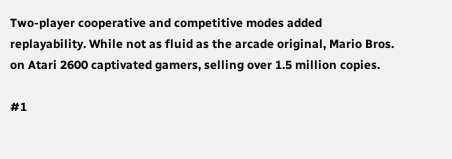Two-player cooperative and competitive modes added replayability. While not as fluid as the arcade original, Mario Bros. on Atari 2600 captivated gamers, selling over 1.5 million copies.

#1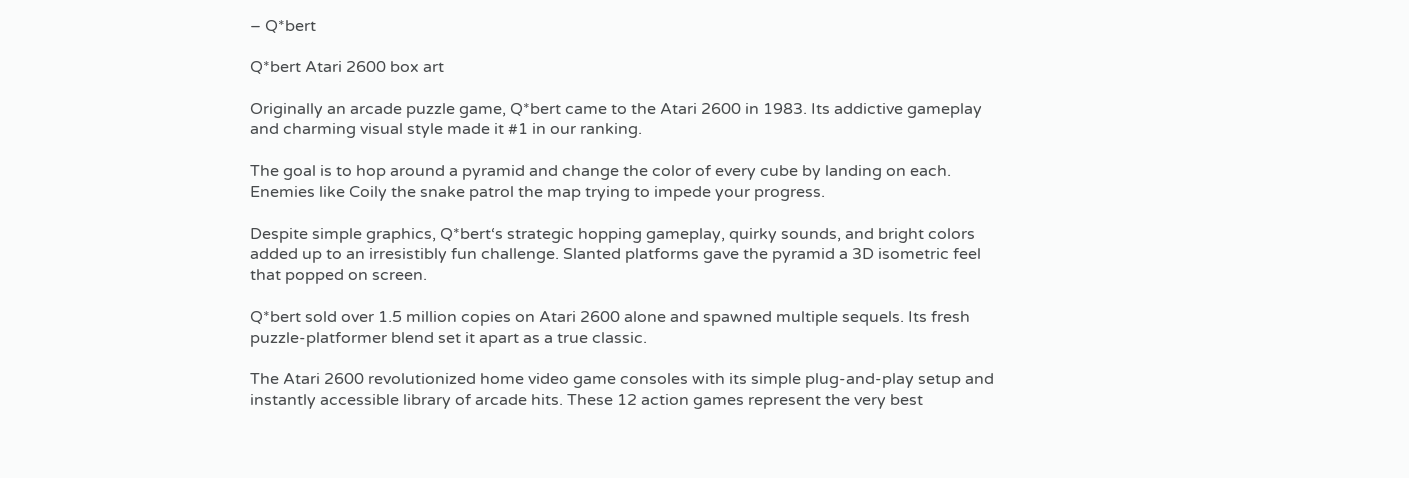– Q*bert

Q*bert Atari 2600 box art

Originally an arcade puzzle game, Q*bert came to the Atari 2600 in 1983. Its addictive gameplay and charming visual style made it #1 in our ranking.

The goal is to hop around a pyramid and change the color of every cube by landing on each. Enemies like Coily the snake patrol the map trying to impede your progress.

Despite simple graphics, Q*bert‘s strategic hopping gameplay, quirky sounds, and bright colors added up to an irresistibly fun challenge. Slanted platforms gave the pyramid a 3D isometric feel that popped on screen.

Q*bert sold over 1.5 million copies on Atari 2600 alone and spawned multiple sequels. Its fresh puzzle-platformer blend set it apart as a true classic.

The Atari 2600 revolutionized home video game consoles with its simple plug-and-play setup and instantly accessible library of arcade hits. These 12 action games represent the very best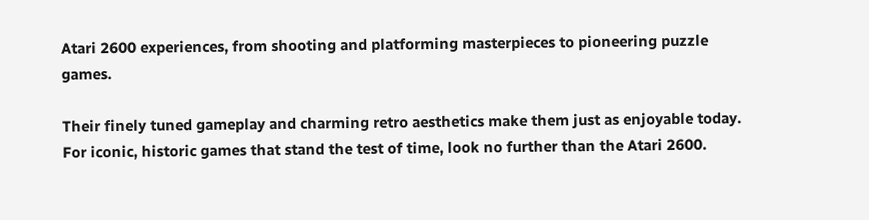Atari 2600 experiences, from shooting and platforming masterpieces to pioneering puzzle games.

Their finely tuned gameplay and charming retro aesthetics make them just as enjoyable today. For iconic, historic games that stand the test of time, look no further than the Atari 2600.